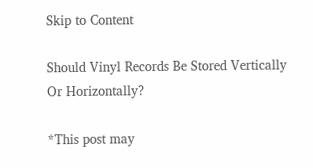Skip to Content

Should Vinyl Records Be Stored Vertically Or Horizontally?

*This post may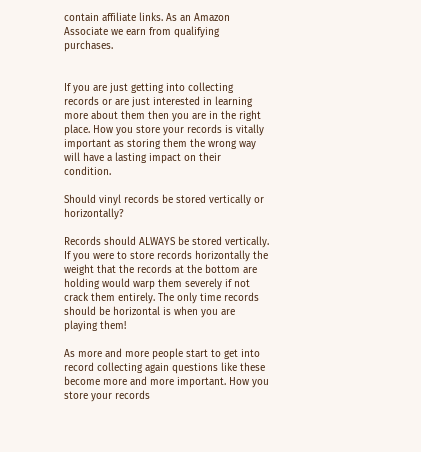contain affiliate links. As an Amazon Associate we earn from qualifying purchases.


If you are just getting into collecting records or are just interested in learning more about them then you are in the right place. How you store your records is vitally important as storing them the wrong way will have a lasting impact on their condition.

Should vinyl records be stored vertically or horizontally?

Records should ALWAYS be stored vertically. If you were to store records horizontally the weight that the records at the bottom are holding would warp them severely if not crack them entirely. The only time records should be horizontal is when you are playing them!

As more and more people start to get into record collecting again questions like these become more and more important. How you store your records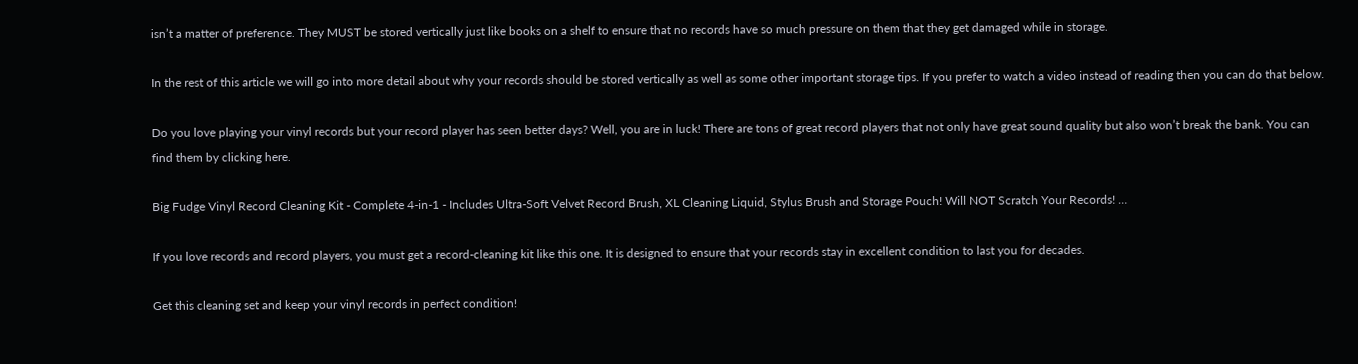isn’t a matter of preference. They MUST be stored vertically just like books on a shelf to ensure that no records have so much pressure on them that they get damaged while in storage.

In the rest of this article we will go into more detail about why your records should be stored vertically as well as some other important storage tips. If you prefer to watch a video instead of reading then you can do that below.

Do you love playing your vinyl records but your record player has seen better days? Well, you are in luck! There are tons of great record players that not only have great sound quality but also won’t break the bank. You can find them by clicking here.

Big Fudge Vinyl Record Cleaning Kit - Complete 4-in-1 - Includes Ultra-Soft Velvet Record Brush, XL Cleaning Liquid, Stylus Brush and Storage Pouch! Will NOT Scratch Your Records! …

If you love records and record players, you must get a record-cleaning kit like this one. It is designed to ensure that your records stay in excellent condition to last you for decades.

Get this cleaning set and keep your vinyl records in perfect condition!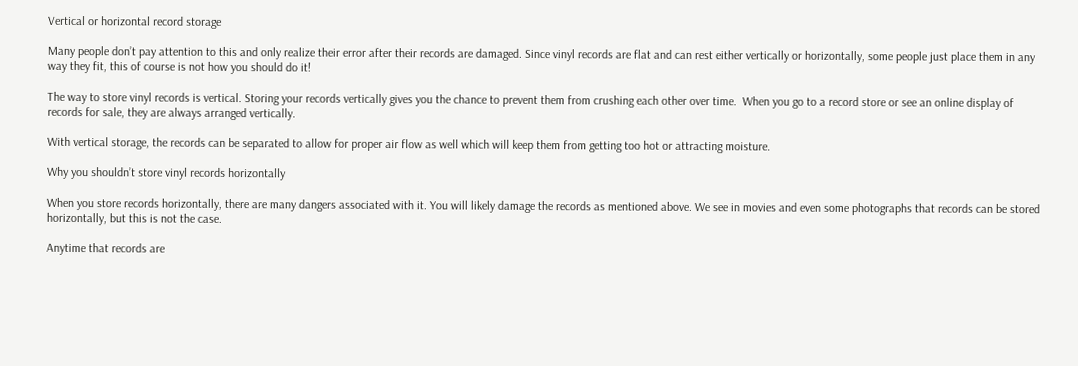Vertical or horizontal record storage

Many people don’t pay attention to this and only realize their error after their records are damaged. Since vinyl records are flat and can rest either vertically or horizontally, some people just place them in any way they fit, this of course is not how you should do it!

The way to store vinyl records is vertical. Storing your records vertically gives you the chance to prevent them from crushing each other over time.  When you go to a record store or see an online display of records for sale, they are always arranged vertically.

With vertical storage, the records can be separated to allow for proper air flow as well which will keep them from getting too hot or attracting moisture.

Why you shouldn’t store vinyl records horizontally

When you store records horizontally, there are many dangers associated with it. You will likely damage the records as mentioned above. We see in movies and even some photographs that records can be stored horizontally, but this is not the case.

Anytime that records are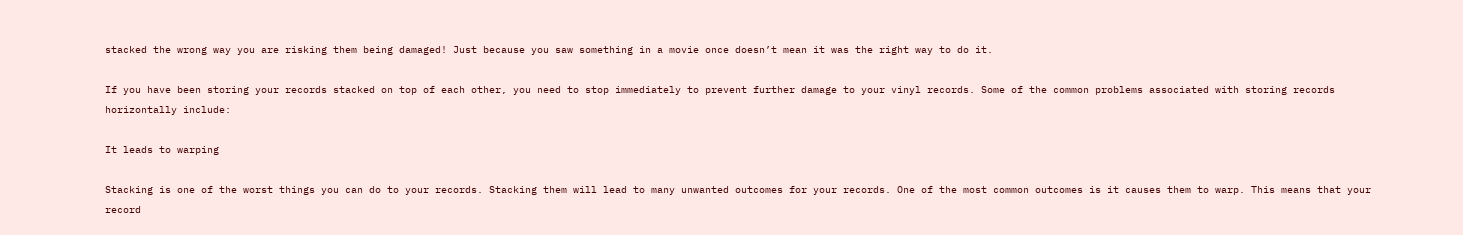stacked the wrong way you are risking them being damaged! Just because you saw something in a movie once doesn’t mean it was the right way to do it.

If you have been storing your records stacked on top of each other, you need to stop immediately to prevent further damage to your vinyl records. Some of the common problems associated with storing records horizontally include:

It leads to warping

Stacking is one of the worst things you can do to your records. Stacking them will lead to many unwanted outcomes for your records. One of the most common outcomes is it causes them to warp. This means that your record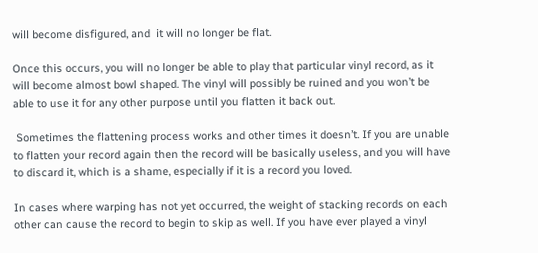will become disfigured, and  it will no longer be flat.

Once this occurs, you will no longer be able to play that particular vinyl record, as it will become almost bowl shaped. The vinyl will possibly be ruined and you won’t be able to use it for any other purpose until you flatten it back out.

 Sometimes the flattening process works and other times it doesn’t. If you are unable to flatten your record again then the record will be basically useless, and you will have to discard it, which is a shame, especially if it is a record you loved.

In cases where warping has not yet occurred, the weight of stacking records on each other can cause the record to begin to skip as well. If you have ever played a vinyl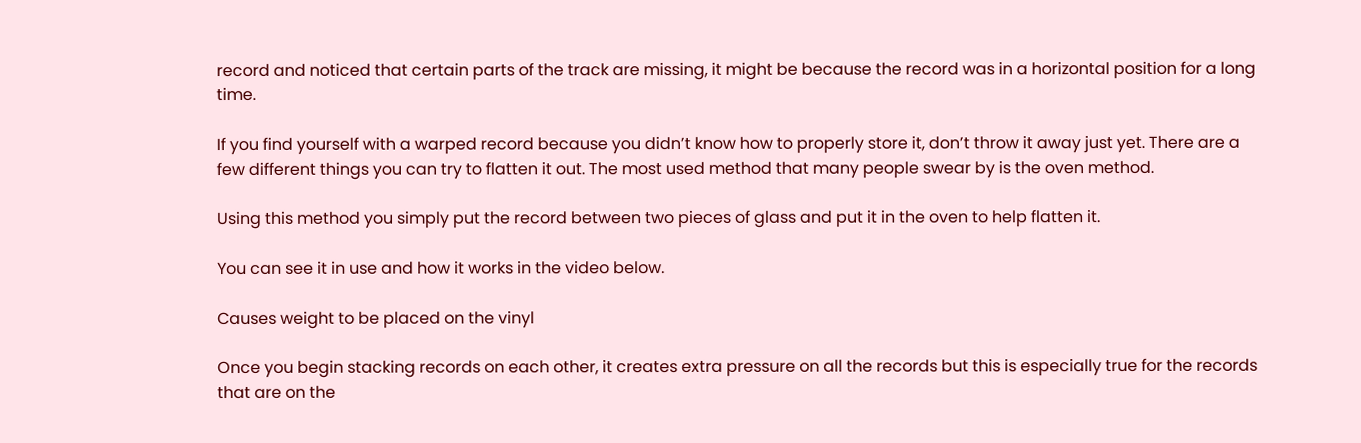record and noticed that certain parts of the track are missing, it might be because the record was in a horizontal position for a long time.

If you find yourself with a warped record because you didn’t know how to properly store it, don’t throw it away just yet. There are a few different things you can try to flatten it out. The most used method that many people swear by is the oven method.

Using this method you simply put the record between two pieces of glass and put it in the oven to help flatten it.

You can see it in use and how it works in the video below.

Causes weight to be placed on the vinyl

Once you begin stacking records on each other, it creates extra pressure on all the records but this is especially true for the records that are on the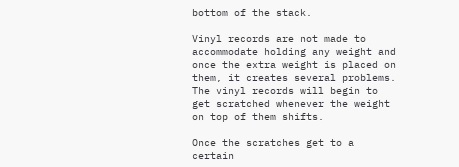bottom of the stack.

Vinyl records are not made to accommodate holding any weight and once the extra weight is placed on them, it creates several problems. The vinyl records will begin to get scratched whenever the weight on top of them shifts.

Once the scratches get to a certain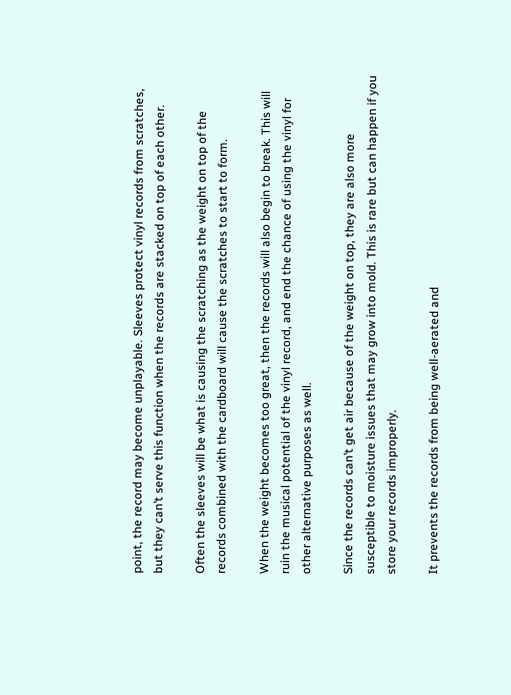point, the record may become unplayable. Sleeves protect vinyl records from scratches, but they can’t serve this function when the records are stacked on top of each other.

Often the sleeves will be what is causing the scratching as the weight on top of the records combined with the cardboard will cause the scratches to start to form.

When the weight becomes too great, then the records will also begin to break. This will ruin the musical potential of the vinyl record, and end the chance of using the vinyl for other alternative purposes as well.

Since the records can’t get air because of the weight on top, they are also more susceptible to moisture issues that may grow into mold. This is rare but can happen if you store your records improperly.

It prevents the records from being well-aerated and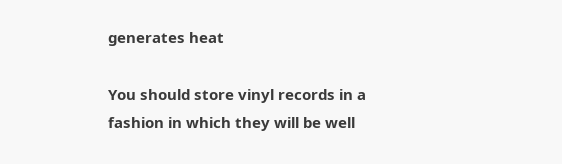generates heat

You should store vinyl records in a fashion in which they will be well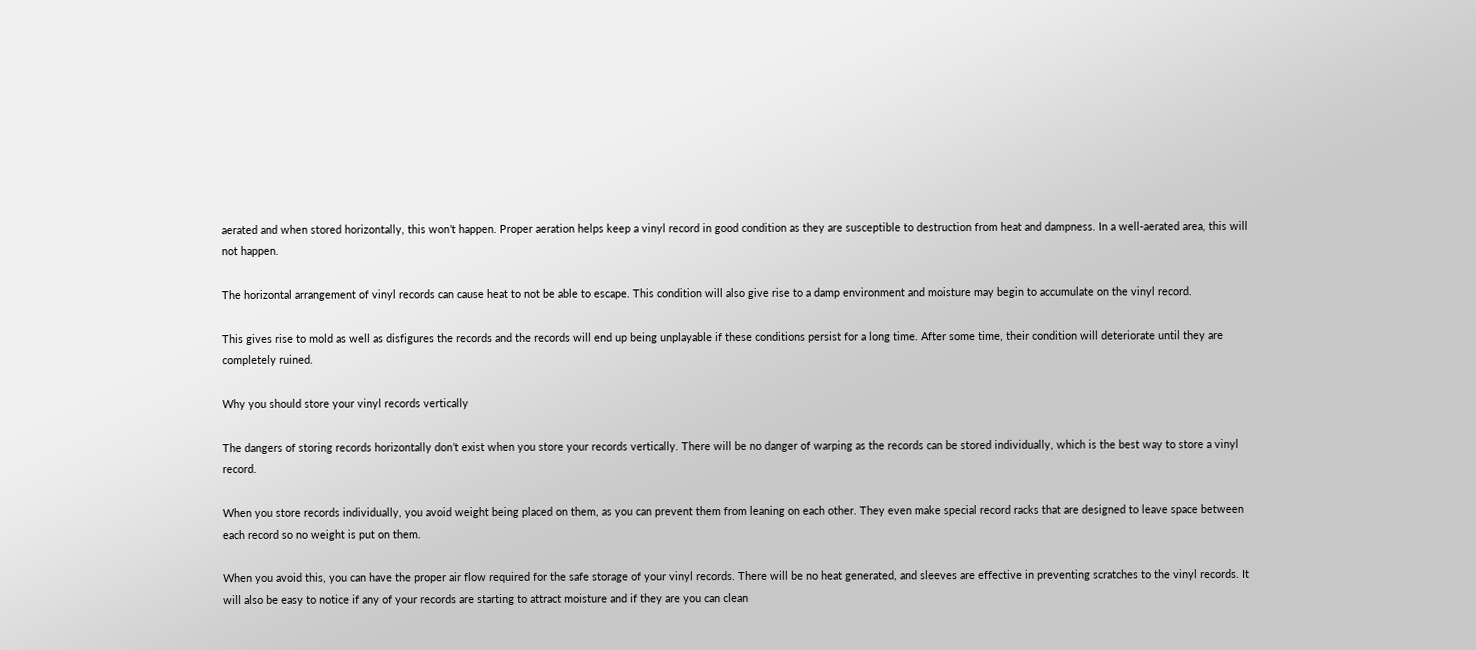aerated and when stored horizontally, this won’t happen. Proper aeration helps keep a vinyl record in good condition as they are susceptible to destruction from heat and dampness. In a well-aerated area, this will not happen.

The horizontal arrangement of vinyl records can cause heat to not be able to escape. This condition will also give rise to a damp environment and moisture may begin to accumulate on the vinyl record.

This gives rise to mold as well as disfigures the records and the records will end up being unplayable if these conditions persist for a long time. After some time, their condition will deteriorate until they are completely ruined.

Why you should store your vinyl records vertically

The dangers of storing records horizontally don’t exist when you store your records vertically. There will be no danger of warping as the records can be stored individually, which is the best way to store a vinyl record.

When you store records individually, you avoid weight being placed on them, as you can prevent them from leaning on each other. They even make special record racks that are designed to leave space between each record so no weight is put on them.

When you avoid this, you can have the proper air flow required for the safe storage of your vinyl records. There will be no heat generated, and sleeves are effective in preventing scratches to the vinyl records. It will also be easy to notice if any of your records are starting to attract moisture and if they are you can clean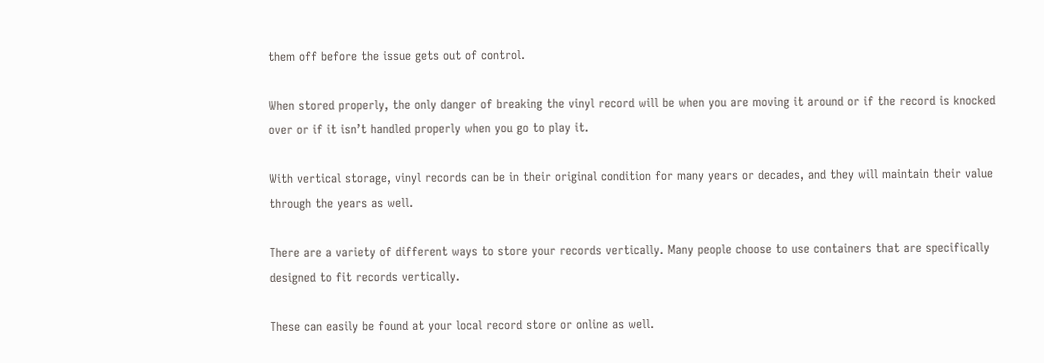them off before the issue gets out of control.

When stored properly, the only danger of breaking the vinyl record will be when you are moving it around or if the record is knocked over or if it isn’t handled properly when you go to play it.

With vertical storage, vinyl records can be in their original condition for many years or decades, and they will maintain their value through the years as well.

There are a variety of different ways to store your records vertically. Many people choose to use containers that are specifically designed to fit records vertically.

These can easily be found at your local record store or online as well.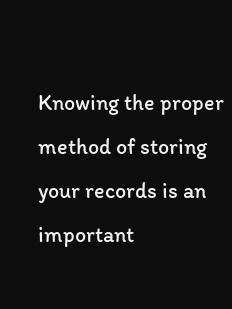Knowing the proper method of storing your records is an important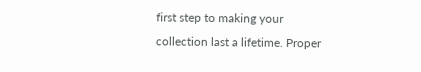first step to making your collection last a lifetime. Proper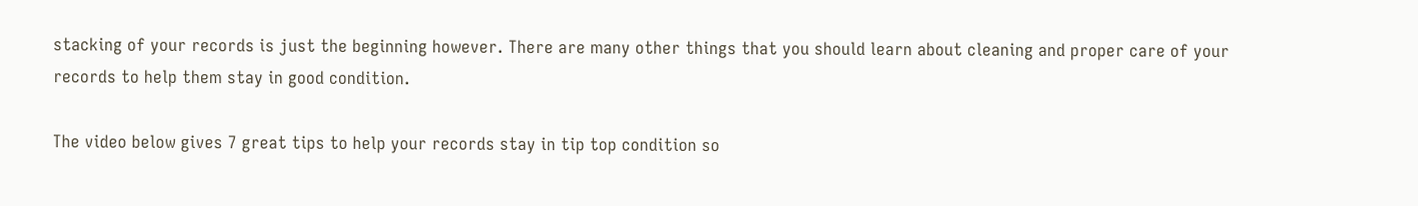stacking of your records is just the beginning however. There are many other things that you should learn about cleaning and proper care of your records to help them stay in good condition.

The video below gives 7 great tips to help your records stay in tip top condition so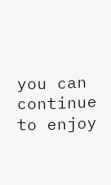you can continue to enjoy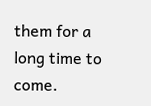them for a long time to come.